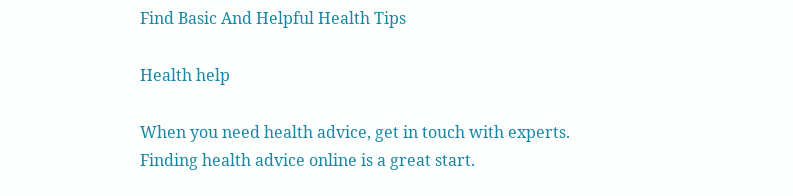Find Basic And Helpful Health Tips

Health help

When you need health advice, get in touch with experts. Finding health advice online is a great start.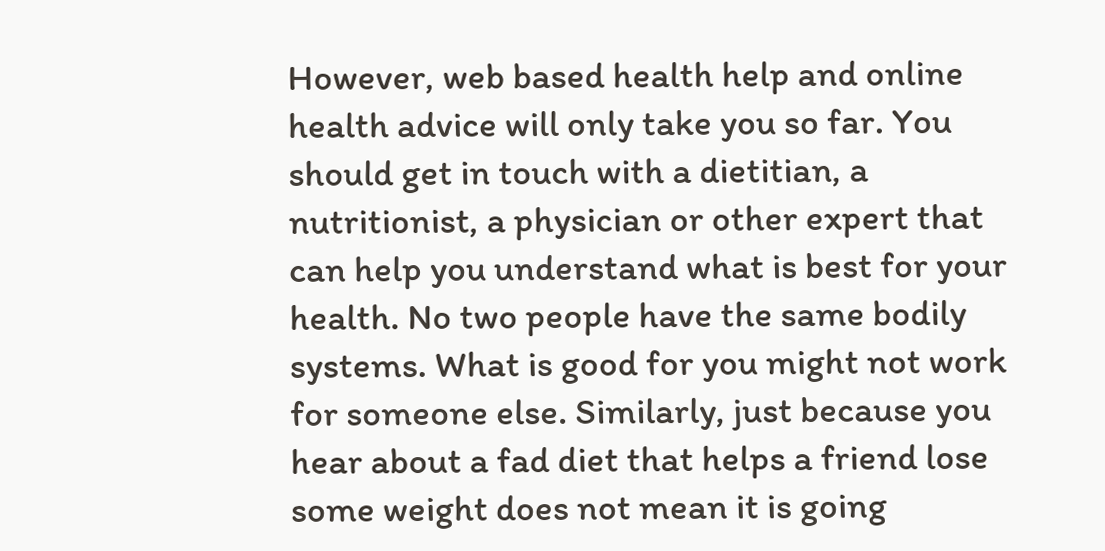However, web based health help and online health advice will only take you so far. You should get in touch with a dietitian, a nutritionist, a physician or other expert that can help you understand what is best for your health. No two people have the same bodily systems. What is good for you might not work for someone else. Similarly, just because you hear about a fad diet that helps a friend lose some weight does not mean it is going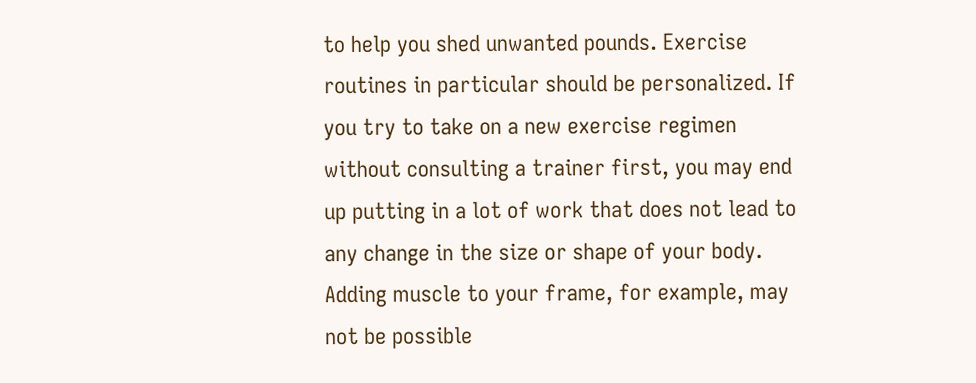to help you shed unwanted pounds. Exercise routines in particular should be personalized. If you try to take on a new exercise regimen without consulting a trainer first, you may end up putting in a lot of work that does not lead to any change in the size or shape of your body. Adding muscle to your frame, for example, may not be possible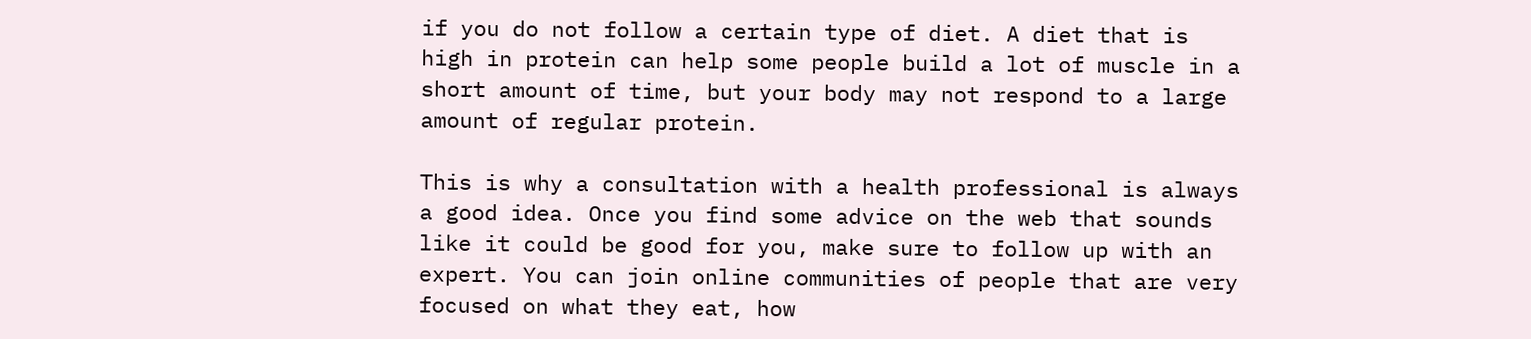if you do not follow a certain type of diet. A diet that is high in protein can help some people build a lot of muscle in a short amount of time, but your body may not respond to a large amount of regular protein.

This is why a consultation with a health professional is always a good idea. Once you find some advice on the web that sounds like it could be good for you, make sure to follow up with an expert. You can join online communities of people that are very focused on what they eat, how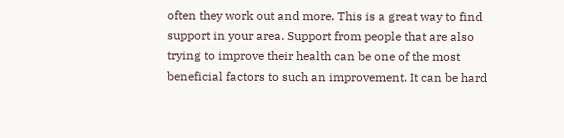often they work out and more. This is a great way to find support in your area. Support from people that are also trying to improve their health can be one of the most beneficial factors to such an improvement. It can be hard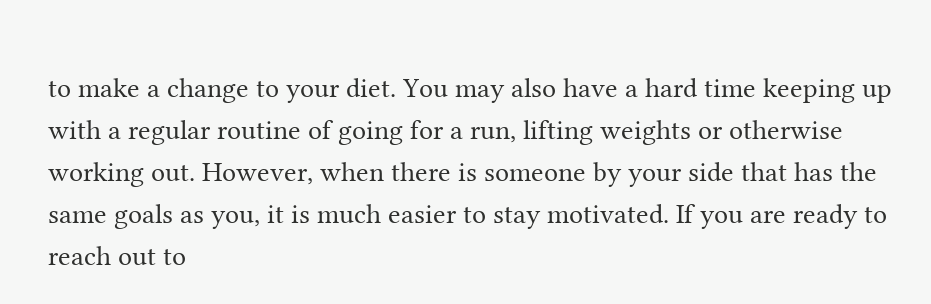to make a change to your diet. You may also have a hard time keeping up with a regular routine of going for a run, lifting weights or otherwise working out. However, when there is someone by your side that has the same goals as you, it is much easier to stay motivated. If you are ready to reach out to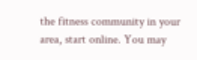the fitness community in your area, start online. You may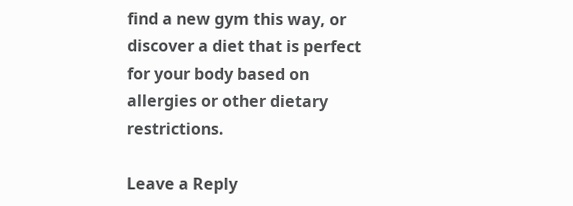find a new gym this way, or discover a diet that is perfect for your body based on allergies or other dietary restrictions.

Leave a Reply